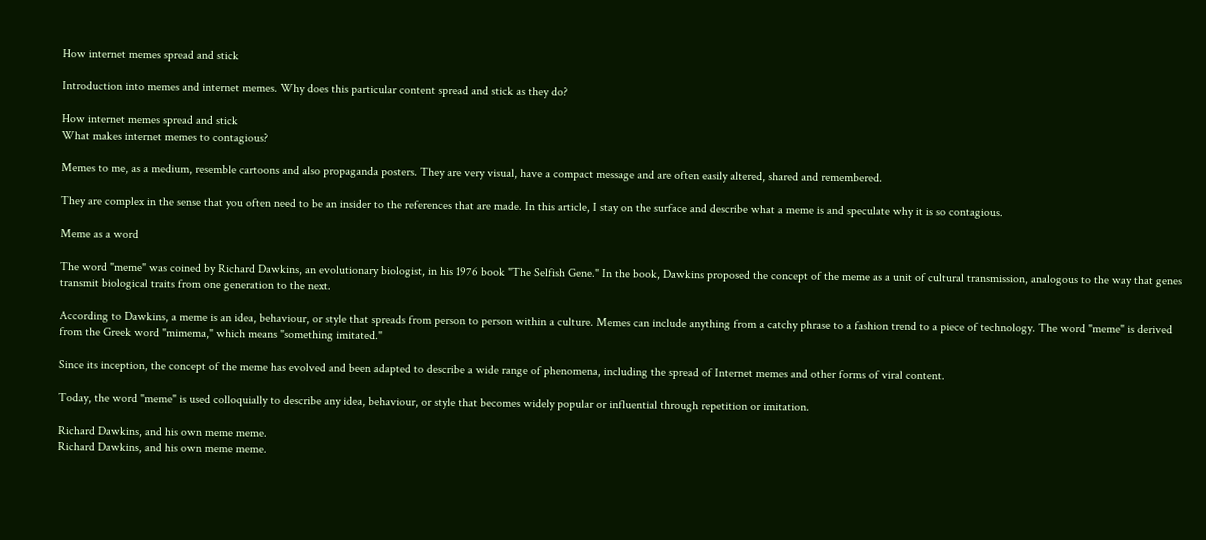How internet memes spread and stick

Introduction into memes and internet memes. Why does this particular content spread and stick as they do?

How internet memes spread and stick
What makes internet memes to contagious?

Memes to me, as a medium, resemble cartoons and also propaganda posters. They are very visual, have a compact message and are often easily altered, shared and remembered.

They are complex in the sense that you often need to be an insider to the references that are made. In this article, I stay on the surface and describe what a meme is and speculate why it is so contagious.

Meme as a word

The word "meme" was coined by Richard Dawkins, an evolutionary biologist, in his 1976 book "The Selfish Gene." In the book, Dawkins proposed the concept of the meme as a unit of cultural transmission, analogous to the way that genes transmit biological traits from one generation to the next.

According to Dawkins, a meme is an idea, behaviour, or style that spreads from person to person within a culture. Memes can include anything from a catchy phrase to a fashion trend to a piece of technology. The word "meme" is derived from the Greek word "mimema," which means "something imitated."

Since its inception, the concept of the meme has evolved and been adapted to describe a wide range of phenomena, including the spread of Internet memes and other forms of viral content.

Today, the word "meme" is used colloquially to describe any idea, behaviour, or style that becomes widely popular or influential through repetition or imitation.

Richard Dawkins, and his own meme meme.
Richard Dawkins, and his own meme meme.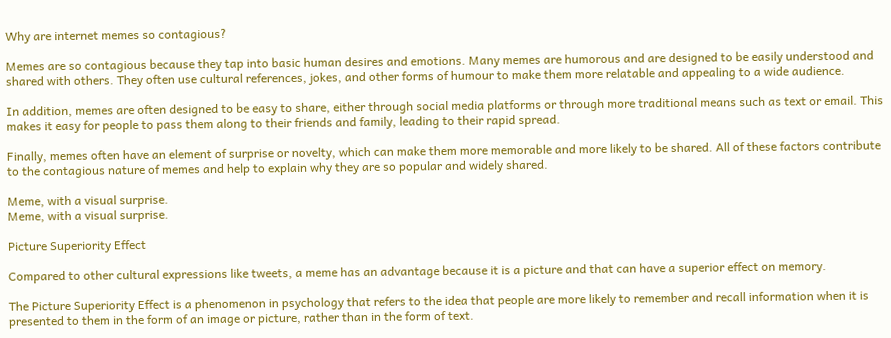Why are internet memes so contagious?

Memes are so contagious because they tap into basic human desires and emotions. Many memes are humorous and are designed to be easily understood and shared with others. They often use cultural references, jokes, and other forms of humour to make them more relatable and appealing to a wide audience.

In addition, memes are often designed to be easy to share, either through social media platforms or through more traditional means such as text or email. This makes it easy for people to pass them along to their friends and family, leading to their rapid spread.

Finally, memes often have an element of surprise or novelty, which can make them more memorable and more likely to be shared. All of these factors contribute to the contagious nature of memes and help to explain why they are so popular and widely shared.

Meme, with a visual surprise.
Meme, with a visual surprise.

Picture Superiority Effect

Compared to other cultural expressions like tweets, a meme has an advantage because it is a picture and that can have a superior effect on memory.

The Picture Superiority Effect is a phenomenon in psychology that refers to the idea that people are more likely to remember and recall information when it is presented to them in the form of an image or picture, rather than in the form of text.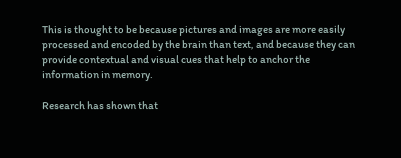This is thought to be because pictures and images are more easily processed and encoded by the brain than text, and because they can provide contextual and visual cues that help to anchor the information in memory.

Research has shown that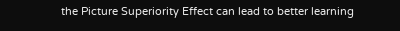the Picture Superiority Effect can lead to better learning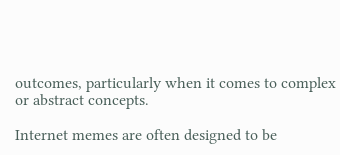outcomes, particularly when it comes to complex or abstract concepts.

Internet memes are often designed to be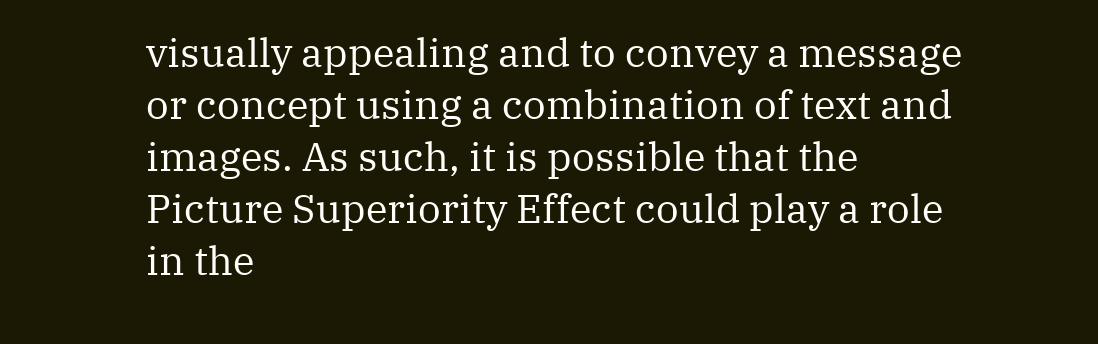visually appealing and to convey a message or concept using a combination of text and images. As such, it is possible that the Picture Superiority Effect could play a role in the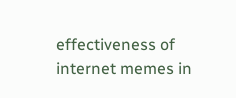effectiveness of internet memes in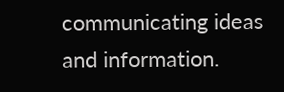communicating ideas and information.